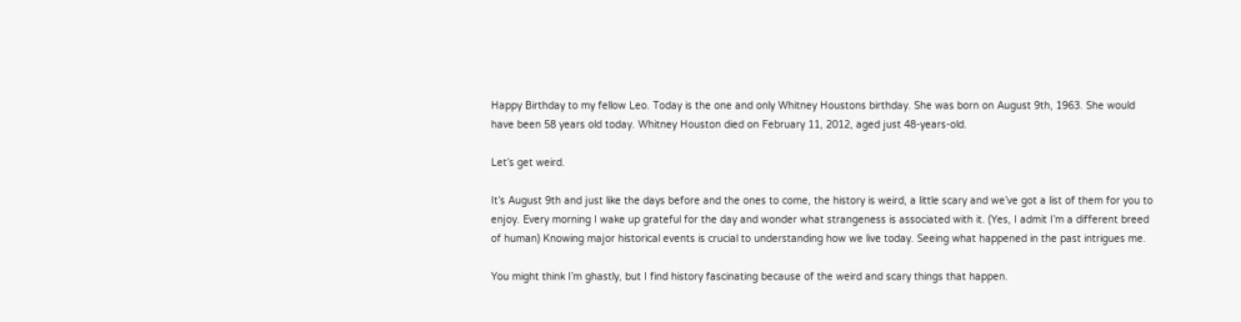Happy Birthday to my fellow Leo. Today is the one and only Whitney Houstons birthday. She was born on August 9th, 1963. She would have been 58 years old today. Whitney Houston died on February 11, 2012, aged just 48-years-old.

Let’s get weird.

It’s August 9th and just like the days before and the ones to come, the history is weird, a little scary and we’ve got a list of them for you to enjoy. Every morning I wake up grateful for the day and wonder what strangeness is associated with it. (Yes, I admit I’m a different breed of human) Knowing major historical events is crucial to understanding how we live today. Seeing what happened in the past intrigues me.

You might think I’m ghastly, but I find history fascinating because of the weird and scary things that happen.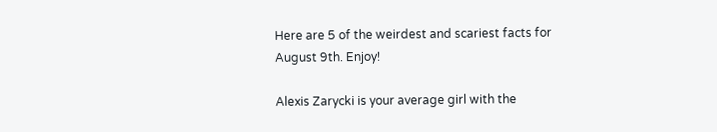Here are 5 of the weirdest and scariest facts for August 9th. Enjoy!

Alexis Zarycki is your average girl with the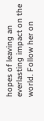hopes of leaving an everlasting impact on the world. Follow her on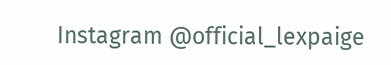Instagram @official_lexpaige